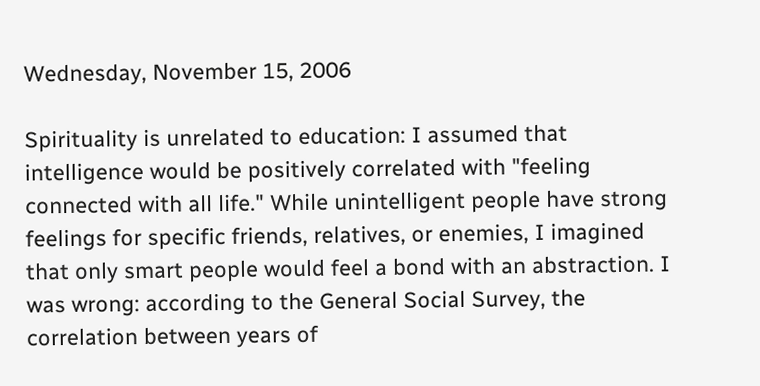Wednesday, November 15, 2006

Spirituality is unrelated to education: I assumed that intelligence would be positively correlated with "feeling connected with all life." While unintelligent people have strong feelings for specific friends, relatives, or enemies, I imagined that only smart people would feel a bond with an abstraction. I was wrong: according to the General Social Survey, the correlation between years of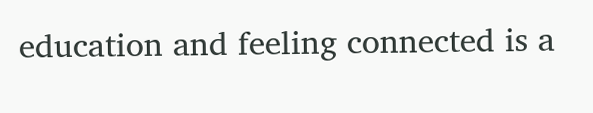education and feeling connected is a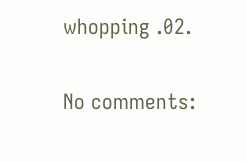whopping .02.

No comments: